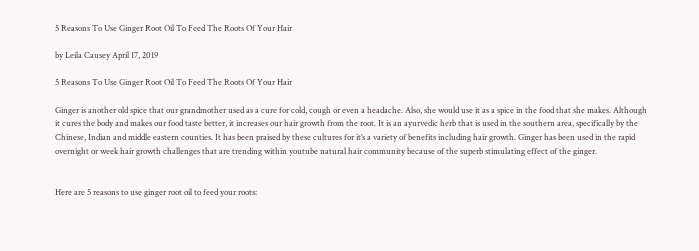5 Reasons To Use Ginger Root Oil To Feed The Roots Of Your Hair

by Leila Causey April 17, 2019

5 Reasons To Use Ginger Root Oil To Feed The Roots Of Your Hair

Ginger is another old spice that our grandmother used as a cure for cold, cough or even a headache. Also, she would use it as a spice in the food that she makes. Although it cures the body and makes our food taste better, it increases our hair growth from the root. It is an ayurvedic herb that is used in the southern area, specifically by the Chinese, Indian and middle eastern counties. It has been praised by these cultures for it’s a variety of benefits including hair growth. Ginger has been used in the rapid overnight or week hair growth challenges that are trending within youtube natural hair community because of the superb stimulating effect of the ginger.


Here are 5 reasons to use ginger root oil to feed your roots: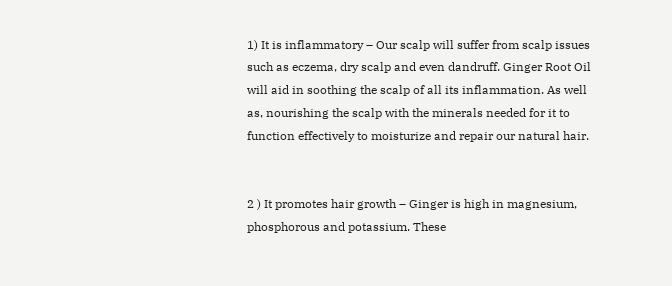1) It is inflammatory – Our scalp will suffer from scalp issues such as eczema, dry scalp and even dandruff. Ginger Root Oil will aid in soothing the scalp of all its inflammation. As well as, nourishing the scalp with the minerals needed for it to function effectively to moisturize and repair our natural hair.


2 ) It promotes hair growth – Ginger is high in magnesium, phosphorous and potassium. These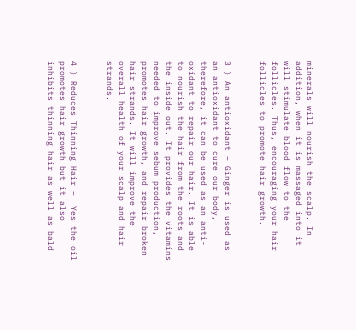minerals will nourish the scalp. In addition, when it is massaged into it will stimulate blood flow to the follicles. Thus, encouraging your hair follicles to promote hair growth.


3 ) An antioxidant – Ginger is used as an antioxidant to cure our body, therefore, it can be used as an anti-oxidant to repair our hair. It is able to nourish the hair from the roots and the inside out. It provides the vitamins needed to improve sebum production, promotes hair growth, and repair broken hair strands. It will improve the overall health of your scalp and hair strands.


4 ) Reduces Thinning Hair –  Yes the oil promotes hair growth but it also inhibits thinning hair as well as bald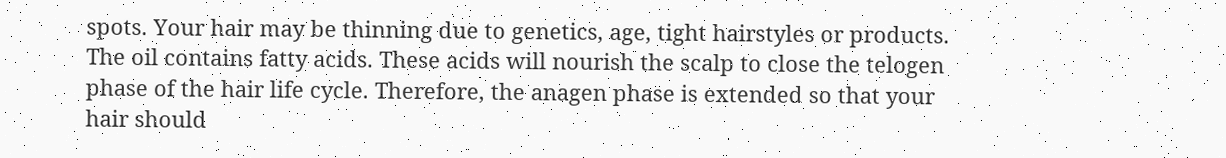spots. Your hair may be thinning due to genetics, age, tight hairstyles or products. The oil contains fatty acids. These acids will nourish the scalp to close the telogen phase of the hair life cycle. Therefore, the anagen phase is extended so that your hair should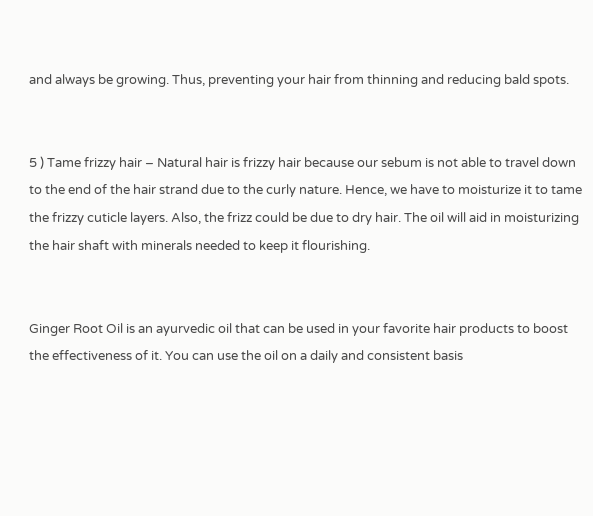and always be growing. Thus, preventing your hair from thinning and reducing bald spots.


5 ) Tame frizzy hair – Natural hair is frizzy hair because our sebum is not able to travel down to the end of the hair strand due to the curly nature. Hence, we have to moisturize it to tame the frizzy cuticle layers. Also, the frizz could be due to dry hair. The oil will aid in moisturizing the hair shaft with minerals needed to keep it flourishing.


Ginger Root Oil is an ayurvedic oil that can be used in your favorite hair products to boost the effectiveness of it. You can use the oil on a daily and consistent basis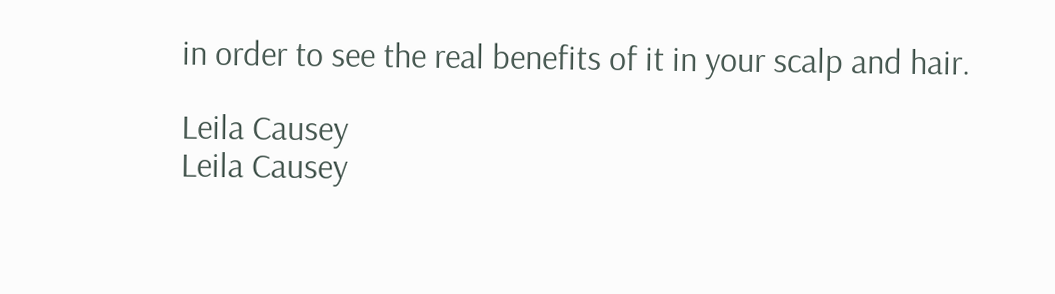in order to see the real benefits of it in your scalp and hair.

Leila Causey
Leila Causey